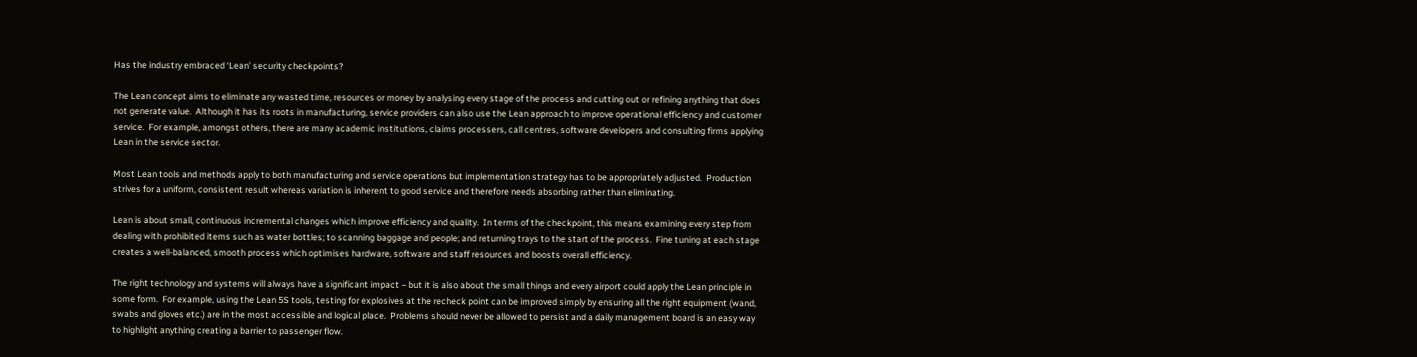Has the industry embraced ‘Lean’ security checkpoints?

The Lean concept aims to eliminate any wasted time, resources or money by analysing every stage of the process and cutting out or refining anything that does not generate value.  Although it has its roots in manufacturing, service providers can also use the Lean approach to improve operational efficiency and customer service.  For example, amongst others, there are many academic institutions, claims processers, call centres, software developers and consulting firms applying Lean in the service sector.

Most Lean tools and methods apply to both manufacturing and service operations but implementation strategy has to be appropriately adjusted.  Production strives for a uniform, consistent result whereas variation is inherent to good service and therefore needs absorbing rather than eliminating.

Lean is about small, continuous incremental changes which improve efficiency and quality.  In terms of the checkpoint, this means examining every step from dealing with prohibited items such as water bottles; to scanning baggage and people; and returning trays to the start of the process.  Fine tuning at each stage creates a well-balanced, smooth process which optimises hardware, software and staff resources and boosts overall efficiency.

The right technology and systems will always have a significant impact – but it is also about the small things and every airport could apply the Lean principle in some form.  For example, using the Lean 5S tools, testing for explosives at the recheck point can be improved simply by ensuring all the right equipment (wand, swabs and gloves etc.) are in the most accessible and logical place.  Problems should never be allowed to persist and a daily management board is an easy way to highlight anything creating a barrier to passenger flow.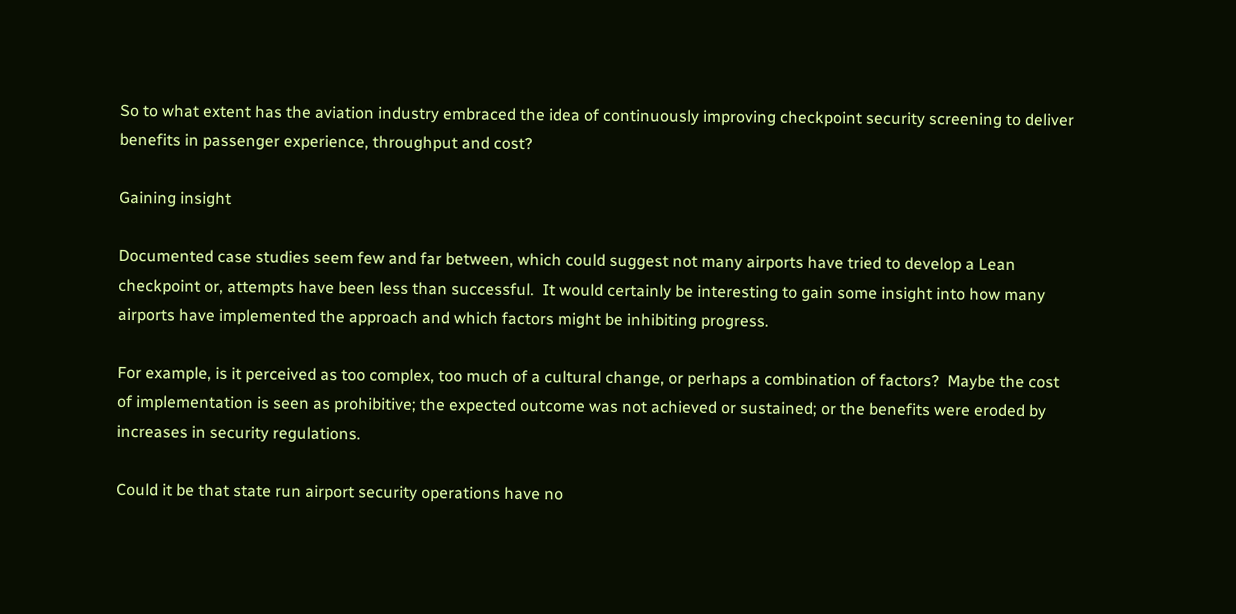So to what extent has the aviation industry embraced the idea of continuously improving checkpoint security screening to deliver benefits in passenger experience, throughput and cost?

Gaining insight

Documented case studies seem few and far between, which could suggest not many airports have tried to develop a Lean checkpoint or, attempts have been less than successful.  It would certainly be interesting to gain some insight into how many airports have implemented the approach and which factors might be inhibiting progress.

For example, is it perceived as too complex, too much of a cultural change, or perhaps a combination of factors?  Maybe the cost of implementation is seen as prohibitive; the expected outcome was not achieved or sustained; or the benefits were eroded by increases in security regulations.

Could it be that state run airport security operations have no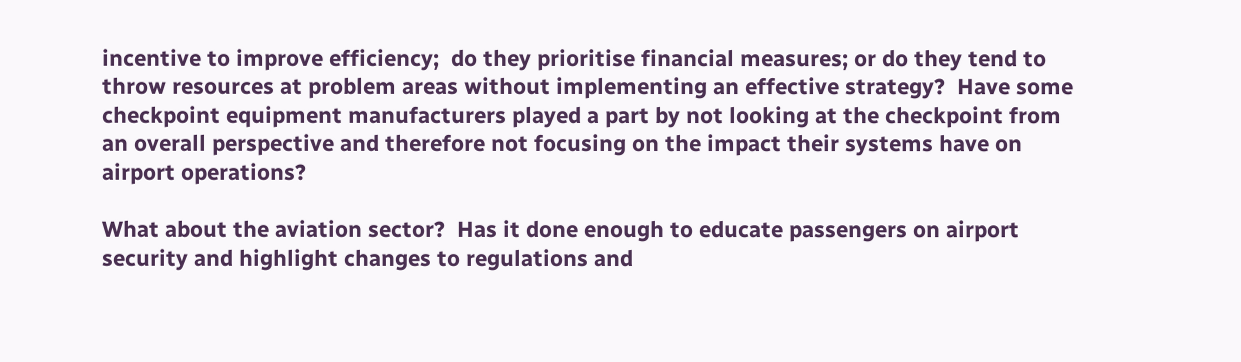incentive to improve efficiency;  do they prioritise financial measures; or do they tend to throw resources at problem areas without implementing an effective strategy?  Have some checkpoint equipment manufacturers played a part by not looking at the checkpoint from an overall perspective and therefore not focusing on the impact their systems have on airport operations?

What about the aviation sector?  Has it done enough to educate passengers on airport security and highlight changes to regulations and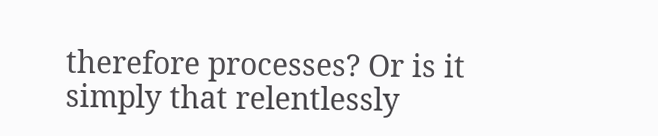therefore processes? Or is it simply that relentlessly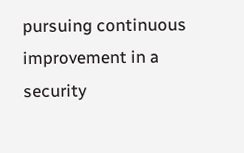pursuing continuous improvement in a security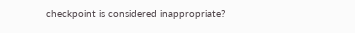checkpoint is considered inappropriate?